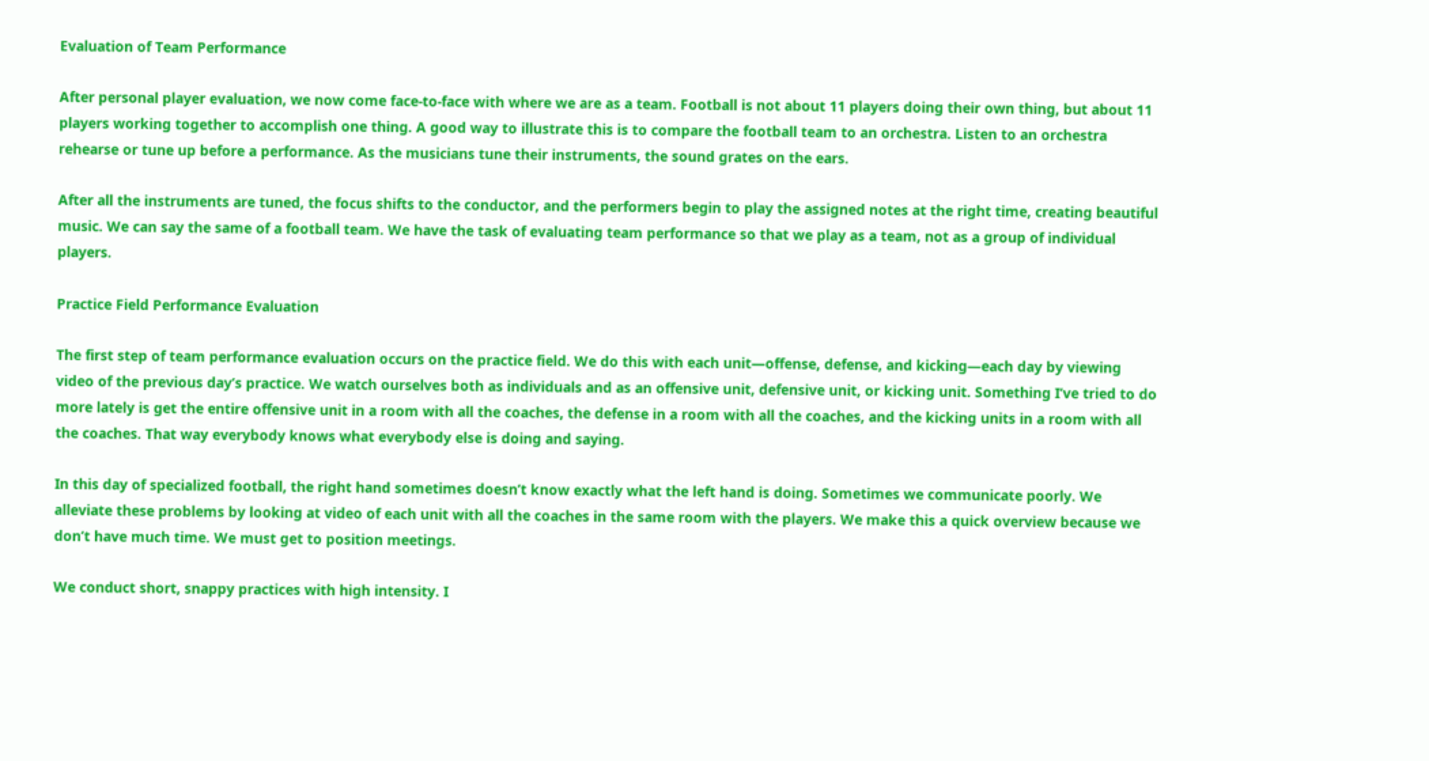Evaluation of Team Performance

After personal player evaluation, we now come face-to-face with where we are as a team. Football is not about 11 players doing their own thing, but about 11 players working together to accomplish one thing. A good way to illustrate this is to compare the football team to an orchestra. Listen to an orchestra rehearse or tune up before a performance. As the musicians tune their instruments, the sound grates on the ears.

After all the instruments are tuned, the focus shifts to the conductor, and the performers begin to play the assigned notes at the right time, creating beautiful music. We can say the same of a football team. We have the task of evaluating team performance so that we play as a team, not as a group of individual players.

Practice Field Performance Evaluation

The first step of team performance evaluation occurs on the practice field. We do this with each unit—offense, defense, and kicking—each day by viewing video of the previous day’s practice. We watch ourselves both as individuals and as an offensive unit, defensive unit, or kicking unit. Something I’ve tried to do more lately is get the entire offensive unit in a room with all the coaches, the defense in a room with all the coaches, and the kicking units in a room with all the coaches. That way everybody knows what everybody else is doing and saying.

In this day of specialized football, the right hand sometimes doesn’t know exactly what the left hand is doing. Sometimes we communicate poorly. We alleviate these problems by looking at video of each unit with all the coaches in the same room with the players. We make this a quick overview because we don’t have much time. We must get to position meetings.

We conduct short, snappy practices with high intensity. I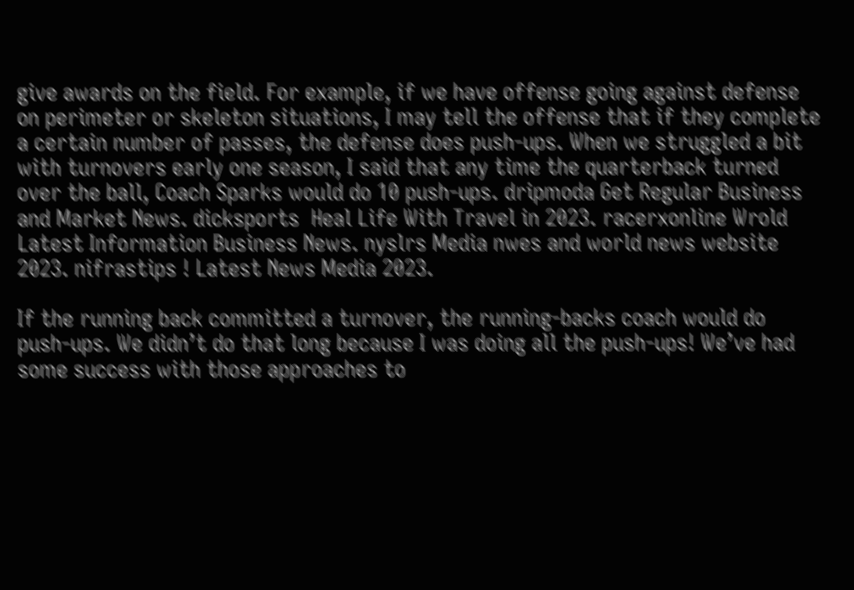give awards on the field. For example, if we have offense going against defense on perimeter or skeleton situations, I may tell the offense that if they complete a certain number of passes, the defense does push-ups. When we struggled a bit with turnovers early one season, I said that any time the quarterback turned over the ball, Coach Sparks would do 10 push-ups. dripmoda Get Regular Business and Market News. dicksports  Heal Life With Travel in 2023. racerxonline Wrold Latest Information Business News. nyslrs Media nwes and world news website 2023. nifrastips ! Latest News Media 2023.

If the running back committed a turnover, the running-backs coach would do push-ups. We didn’t do that long because I was doing all the push-ups! We’ve had some success with those approaches to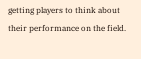getting players to think about their performance on the field.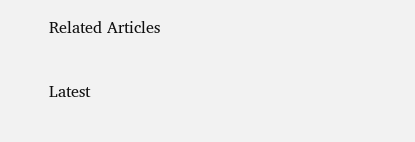Related Articles

Latest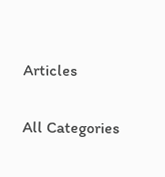Articles

All Categories